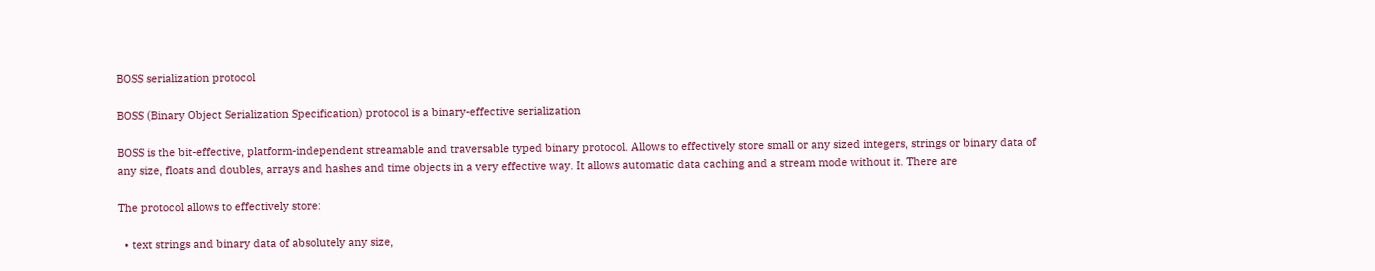BOSS serialization protocol

BOSS (Binary Object Serialization Specification) protocol is a binary-effective serialization

BOSS is the bit-effective, platform-independent streamable and traversable typed binary protocol. Allows to effectively store small or any sized integers, strings or binary data of any size, floats and doubles, arrays and hashes and time objects in a very effective way. It allows automatic data caching and a stream mode without it. There are

The protocol allows to effectively store:

  • text strings and binary data of absolutely any size,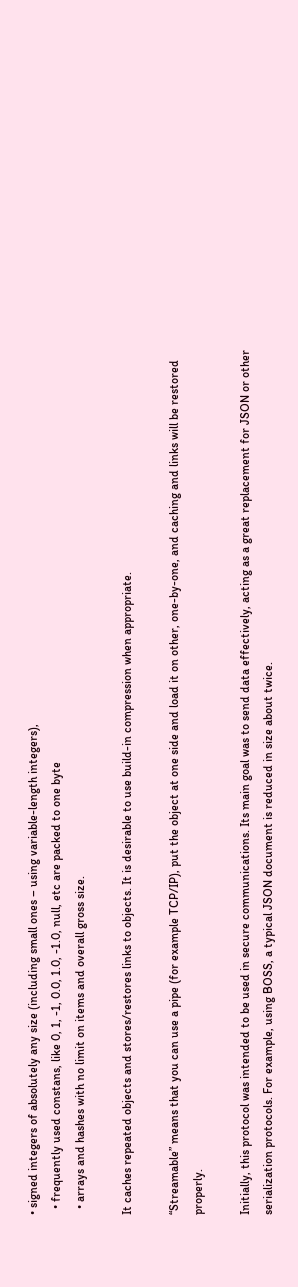• signed integers of absolutely any size (including small ones – using variable-length integers),
  • frequently used constans, like 0, 1, -1, 0.0, 1.0, -1.0, null, etc are packed to one byte
  • arrays and hashes with no limit on items and overall gross size.

It caches repeated objects and stores/restores links to objects. It is desirable to use build-in compression when appropriate.

“Streamable” means that you can use a pipe (for example TCP/IP), put the object at one side and load it on other, one-by-one, and caching and links will be restored properly.

Initially, this protocol was intended to be used in secure communications. Its main goal was to send data effectively, acting as a great replacement for JSON or other serialization protocols. For example, using BOSS, a typical JSON document is reduced in size about twice.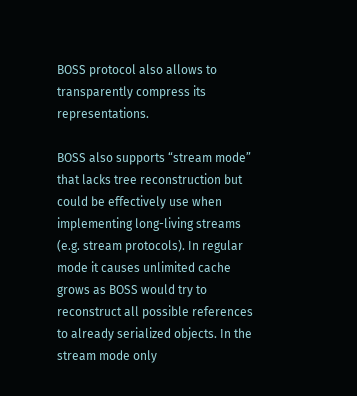BOSS protocol also allows to transparently compress its representations.

BOSS also supports “stream mode” that lacks tree reconstruction but could be effectively use when implementing long-living streams (e.g. stream protocols). In regular mode it causes unlimited cache grows as BOSS would try to reconstruct all possible references to already serialized objects. In the stream mode only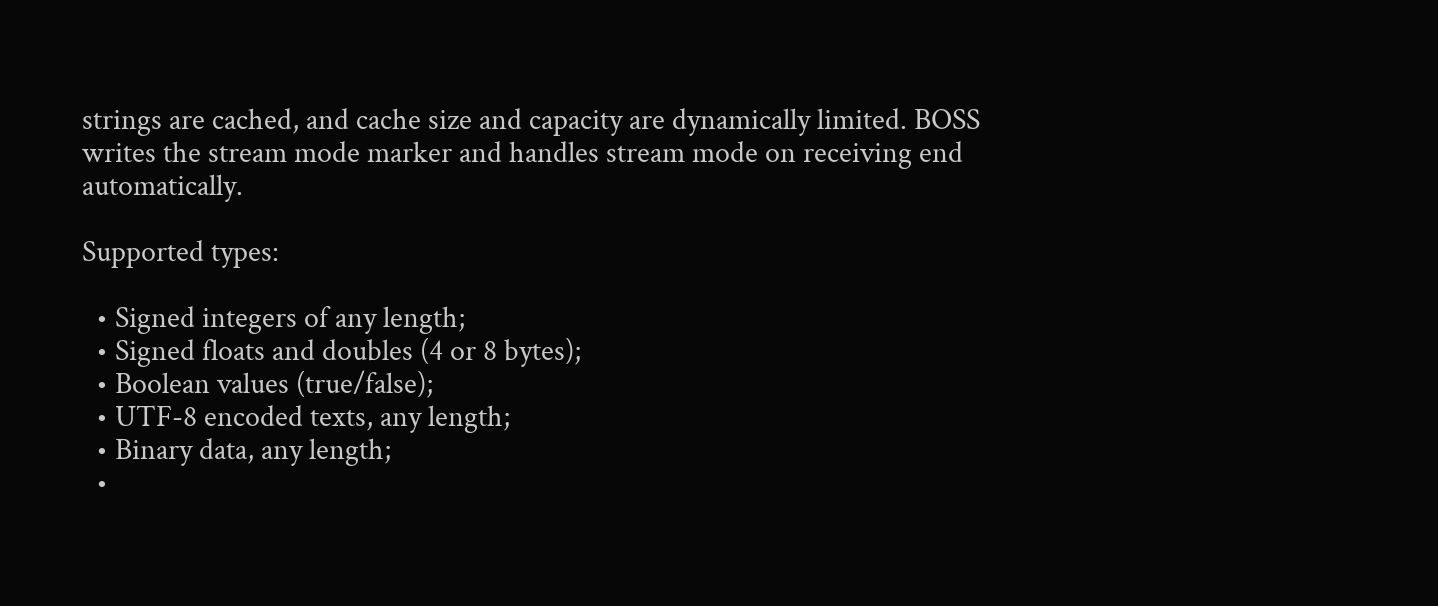strings are cached, and cache size and capacity are dynamically limited. BOSS writes the stream mode marker and handles stream mode on receiving end automatically.

Supported types:

  • Signed integers of any length;
  • Signed floats and doubles (4 or 8 bytes);
  • Boolean values (true/false);
  • UTF-8 encoded texts, any length;
  • Binary data, any length;
  •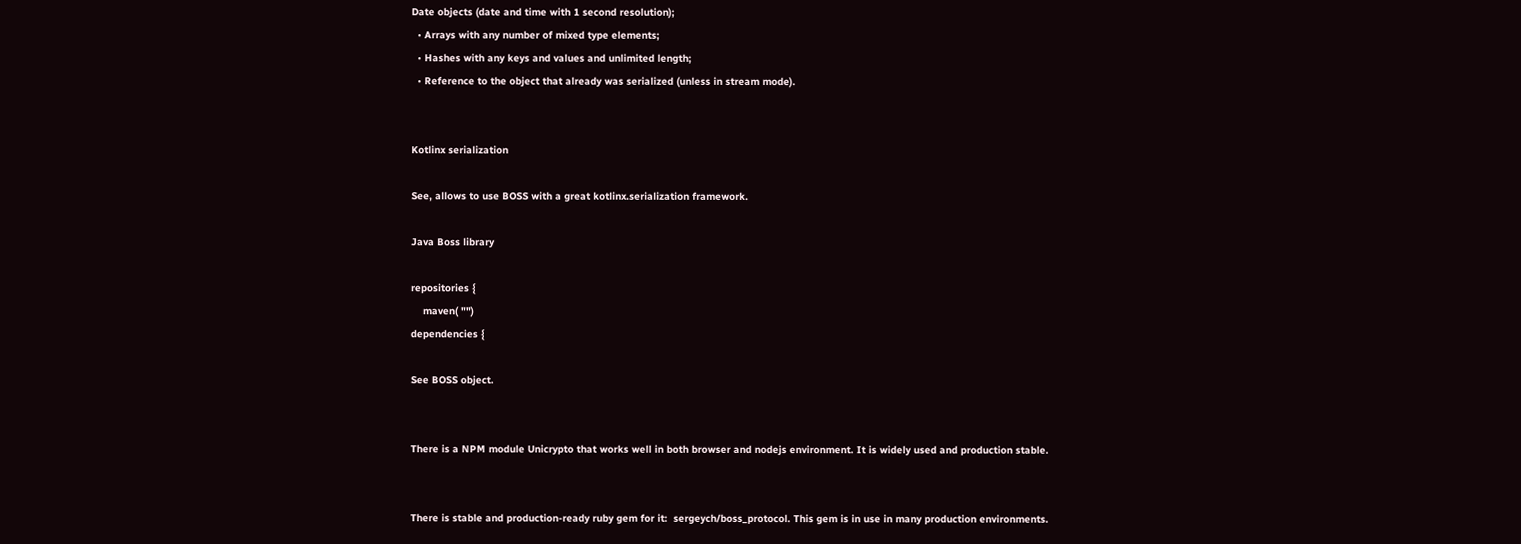Date objects (date and time with 1 second resolution);
  • Arrays with any number of mixed type elements;
  • Hashes with any keys and values and unlimited length;
  • Reference to the object that already was serialized (unless in stream mode).


Kotlinx serialization

See, allows to use BOSS with a great kotlinx.serialization framework.

Java Boss library

repositories {
    maven( "")
dependencies {

See BOSS object.


There is a NPM module Unicrypto that works well in both browser and nodejs environment. It is widely used and production stable.


There is stable and production-ready ruby gem for it:  sergeych/boss_protocol. This gem is in use in many production environments.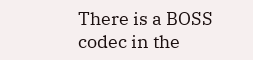There is a BOSS codec in the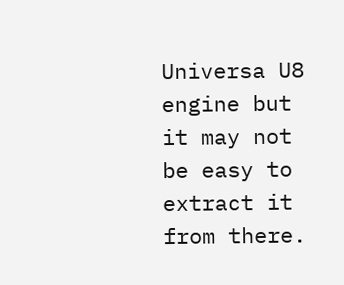Universa U8 engine but it may not be easy to extract it from there.